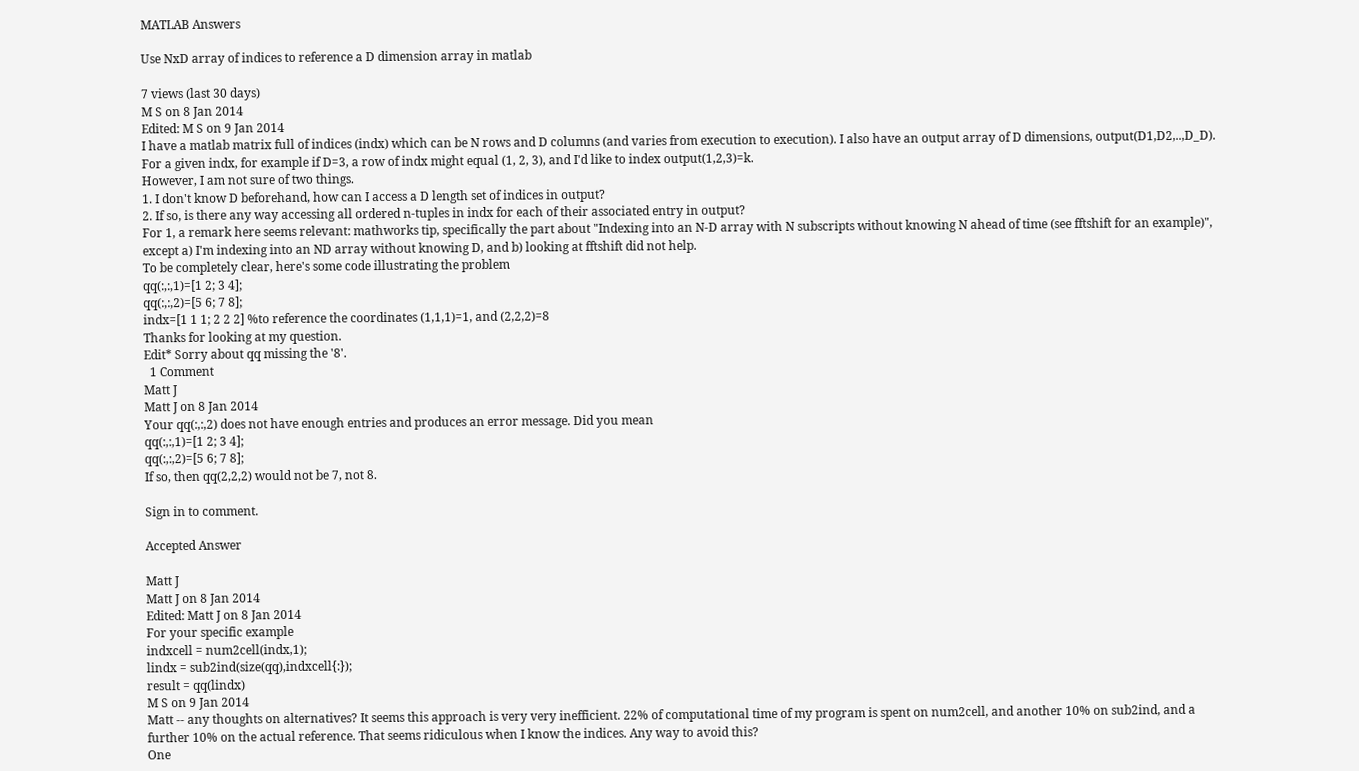MATLAB Answers

Use NxD array of indices to reference a D dimension array in matlab

7 views (last 30 days)
M S on 8 Jan 2014
Edited: M S on 9 Jan 2014
I have a matlab matrix full of indices (indx) which can be N rows and D columns (and varies from execution to execution). I also have an output array of D dimensions, output(D1,D2,..,D_D). For a given indx, for example if D=3, a row of indx might equal (1, 2, 3), and I'd like to index output(1,2,3)=k.
However, I am not sure of two things.
1. I don't know D beforehand, how can I access a D length set of indices in output?
2. If so, is there any way accessing all ordered n-tuples in indx for each of their associated entry in output?
For 1, a remark here seems relevant: mathworks tip, specifically the part about "Indexing into an N-D array with N subscripts without knowing N ahead of time (see fftshift for an example)", except a) I'm indexing into an ND array without knowing D, and b) looking at fftshift did not help.
To be completely clear, here's some code illustrating the problem
qq(:,:,1)=[1 2; 3 4];
qq(:,:,2)=[5 6; 7 8];
indx=[1 1 1; 2 2 2] %to reference the coordinates (1,1,1)=1, and (2,2,2)=8
Thanks for looking at my question.
Edit* Sorry about qq missing the '8'.
  1 Comment
Matt J
Matt J on 8 Jan 2014
Your qq(:,:,2) does not have enough entries and produces an error message. Did you mean
qq(:,:,1)=[1 2; 3 4];
qq(:,:,2)=[5 6; 7 8];
If so, then qq(2,2,2) would not be 7, not 8.

Sign in to comment.

Accepted Answer

Matt J
Matt J on 8 Jan 2014
Edited: Matt J on 8 Jan 2014
For your specific example
indxcell = num2cell(indx,1);
lindx = sub2ind(size(qq),indxcell{:});
result = qq(lindx)
M S on 9 Jan 2014
Matt -- any thoughts on alternatives? It seems this approach is very very inefficient. 22% of computational time of my program is spent on num2cell, and another 10% on sub2ind, and a further 10% on the actual reference. That seems ridiculous when I know the indices. Any way to avoid this?
One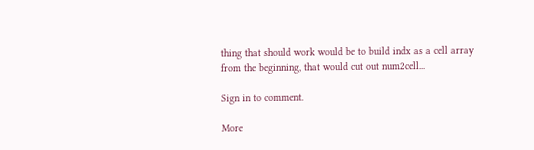thing that should work would be to build indx as a cell array from the beginning, that would cut out num2cell...

Sign in to comment.

More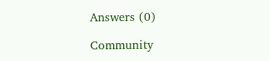Answers (0)

Community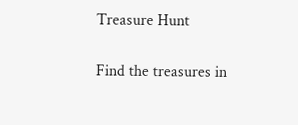Treasure Hunt

Find the treasures in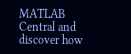MATLAB Central and discover how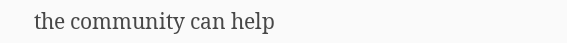the community can help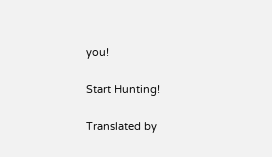you!

Start Hunting!

Translated by